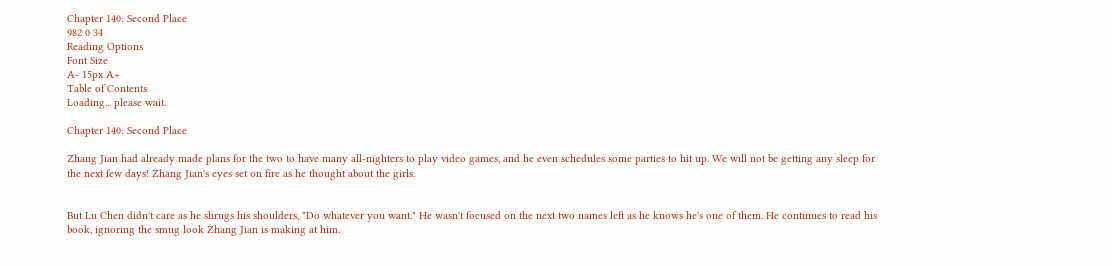Chapter 140: Second Place
982 0 34
Reading Options
Font Size
A- 15px A+
Table of Contents
Loading... please wait.

Chapter 140: Second Place

Zhang Jian had already made plans for the two to have many all-nighters to play video games, and he even schedules some parties to hit up. We will not be getting any sleep for the next few days! Zhang Jian's eyes set on fire as he thought about the girls.


But Lu Chen didn't care as he shrugs his shoulders, "Do whatever you want." He wasn't focused on the next two names left as he knows he's one of them. He continues to read his book, ignoring the smug look Zhang Jian is making at him.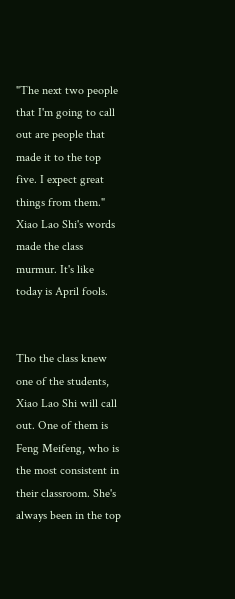"The next two people that I'm going to call out are people that made it to the top five. I expect great things from them." Xiao Lao Shi's words made the class murmur. It's like today is April fools.


Tho the class knew one of the students, Xiao Lao Shi will call out. One of them is Feng Meifeng, who is the most consistent in their classroom. She's always been in the top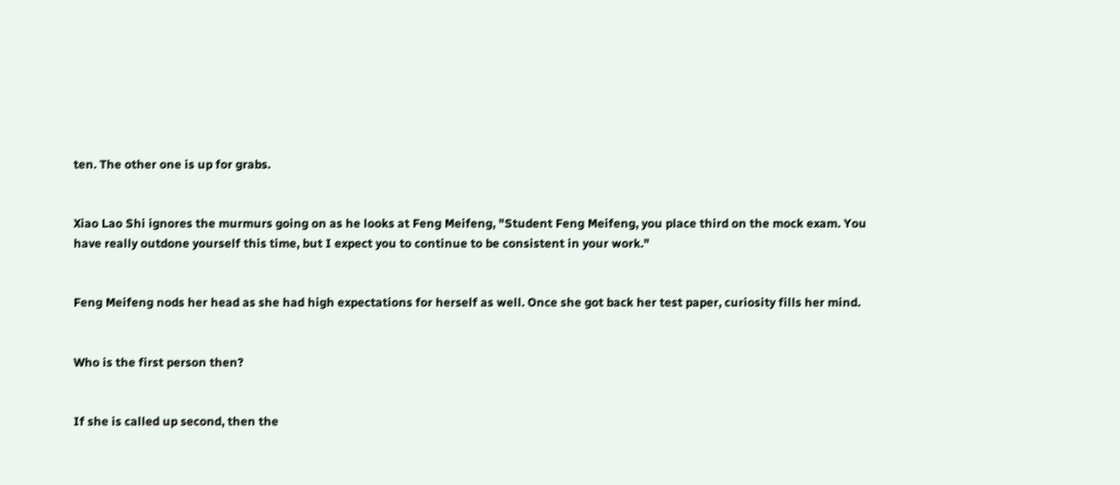ten. The other one is up for grabs.


Xiao Lao Shi ignores the murmurs going on as he looks at Feng Meifeng, "Student Feng Meifeng, you place third on the mock exam. You have really outdone yourself this time, but I expect you to continue to be consistent in your work."


Feng Meifeng nods her head as she had high expectations for herself as well. Once she got back her test paper, curiosity fills her mind.


Who is the first person then?


If she is called up second, then the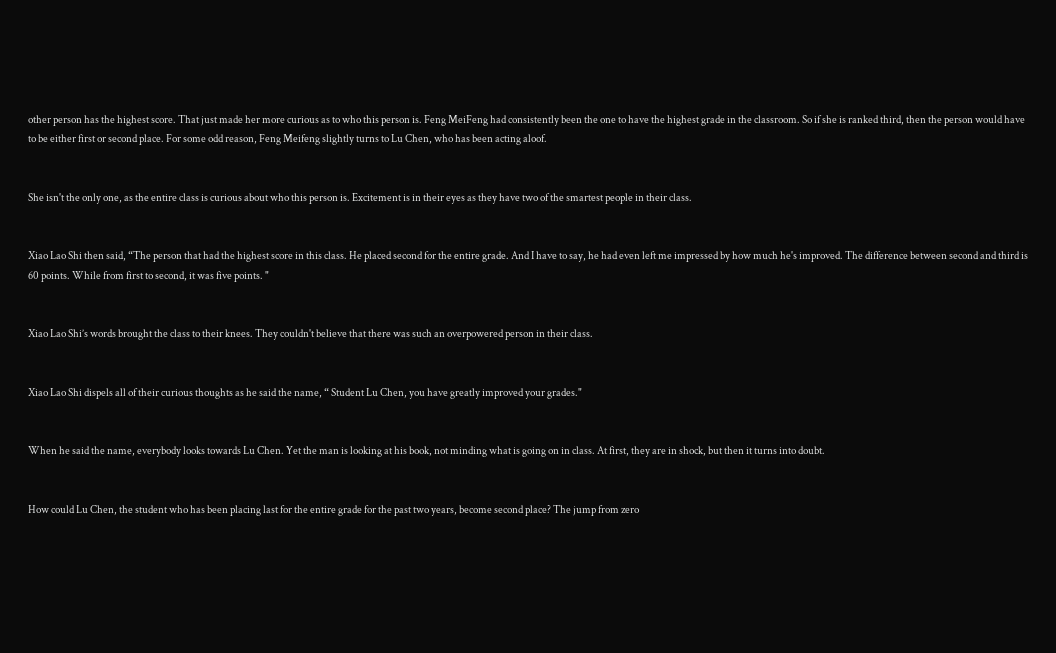other person has the highest score. That just made her more curious as to who this person is. Feng MeiFeng had consistently been the one to have the highest grade in the classroom. So if she is ranked third, then the person would have to be either first or second place. For some odd reason, Feng Meifeng slightly turns to Lu Chen, who has been acting aloof.


She isn't the only one, as the entire class is curious about who this person is. Excitement is in their eyes as they have two of the smartest people in their class.


Xiao Lao Shi then said, “The person that had the highest score in this class. He placed second for the entire grade. And I have to say, he had even left me impressed by how much he's improved. The difference between second and third is 60 points. While from first to second, it was five points. "


Xiao Lao Shi’s words brought the class to their knees. They couldn't believe that there was such an overpowered person in their class.


Xiao Lao Shi dispels all of their curious thoughts as he said the name, “ Student Lu Chen, you have greatly improved your grades."


When he said the name, everybody looks towards Lu Chen. Yet the man is looking at his book, not minding what is going on in class. At first, they are in shock, but then it turns into doubt.


How could Lu Chen, the student who has been placing last for the entire grade for the past two years, become second place? The jump from zero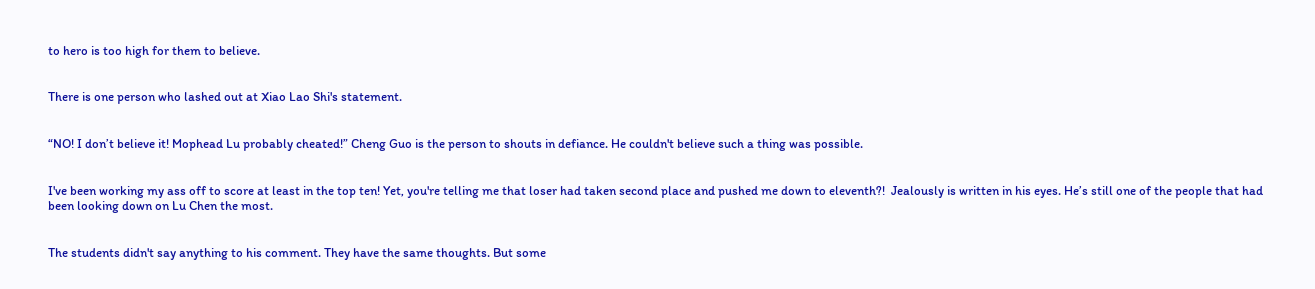to hero is too high for them to believe.


There is one person who lashed out at Xiao Lao Shi's statement.


“NO! I don’t believe it! Mophead Lu probably cheated!” Cheng Guo is the person to shouts in defiance. He couldn't believe such a thing was possible.


I've been working my ass off to score at least in the top ten! Yet, you're telling me that loser had taken second place and pushed me down to eleventh?!  Jealously is written in his eyes. He’s still one of the people that had been looking down on Lu Chen the most.


The students didn't say anything to his comment. They have the same thoughts. But some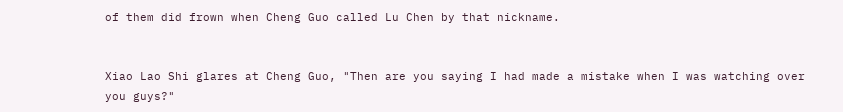of them did frown when Cheng Guo called Lu Chen by that nickname.


Xiao Lao Shi glares at Cheng Guo, "Then are you saying I had made a mistake when I was watching over you guys?"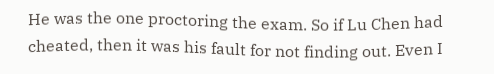He was the one proctoring the exam. So if Lu Chen had cheated, then it was his fault for not finding out. Even I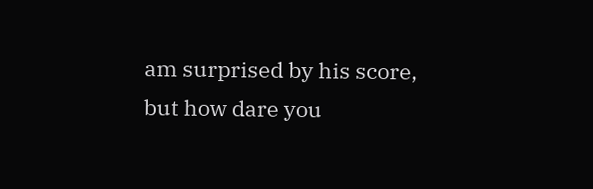am surprised by his score, but how dare you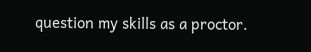question my skills as a proctor.